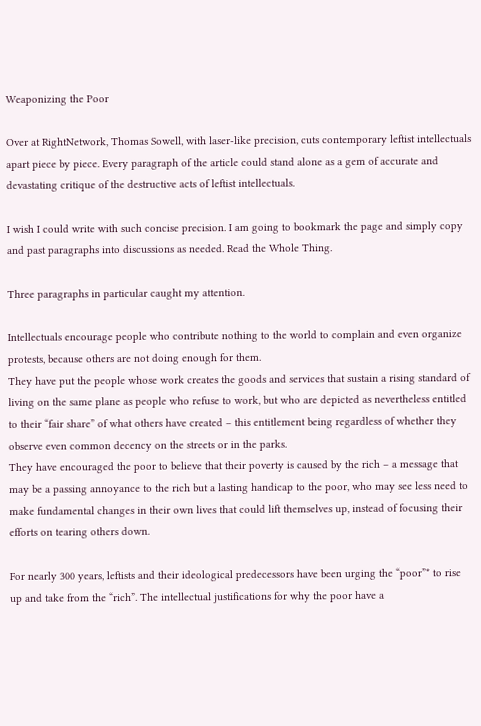Weaponizing the Poor

Over at RightNetwork, Thomas Sowell, with laser-like precision, cuts contemporary leftist intellectuals apart piece by piece. Every paragraph of the article could stand alone as a gem of accurate and devastating critique of the destructive acts of leftist intellectuals.

I wish I could write with such concise precision. I am going to bookmark the page and simply copy and past paragraphs into discussions as needed. Read the Whole Thing.

Three paragraphs in particular caught my attention.

Intellectuals encourage people who contribute nothing to the world to complain and even organize protests, because others are not doing enough for them.
They have put the people whose work creates the goods and services that sustain a rising standard of living on the same plane as people who refuse to work, but who are depicted as nevertheless entitled to their “fair share” of what others have created – this entitlement being regardless of whether they observe even common decency on the streets or in the parks.
They have encouraged the poor to believe that their poverty is caused by the rich – a message that may be a passing annoyance to the rich but a lasting handicap to the poor, who may see less need to make fundamental changes in their own lives that could lift themselves up, instead of focusing their efforts on tearing others down.

For nearly 300 years, leftists and their ideological predecessors have been urging the “poor”* to rise up and take from the “rich”. The intellectual justifications for why the poor have a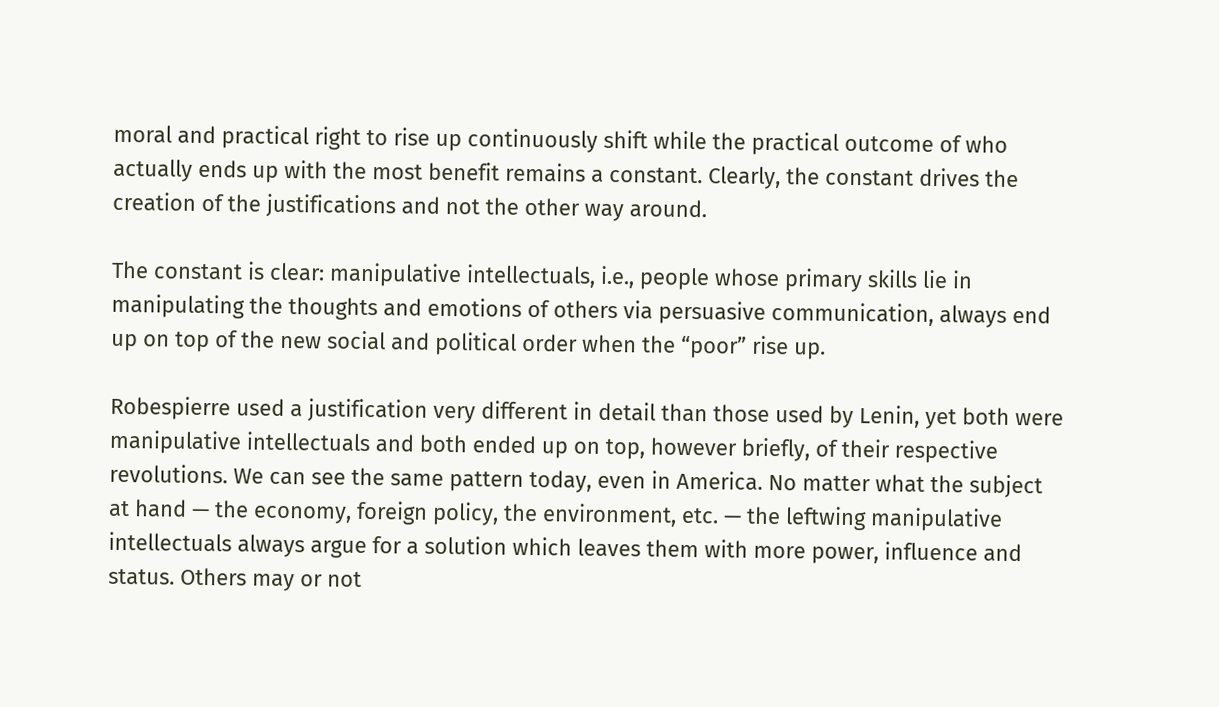moral and practical right to rise up continuously shift while the practical outcome of who actually ends up with the most benefit remains a constant. Clearly, the constant drives the creation of the justifications and not the other way around.

The constant is clear: manipulative intellectuals, i.e., people whose primary skills lie in manipulating the thoughts and emotions of others via persuasive communication, always end up on top of the new social and political order when the “poor” rise up.

Robespierre used a justification very different in detail than those used by Lenin, yet both were manipulative intellectuals and both ended up on top, however briefly, of their respective revolutions. We can see the same pattern today, even in America. No matter what the subject at hand — the economy, foreign policy, the environment, etc. — the leftwing manipulative intellectuals always argue for a solution which leaves them with more power, influence and status. Others may or not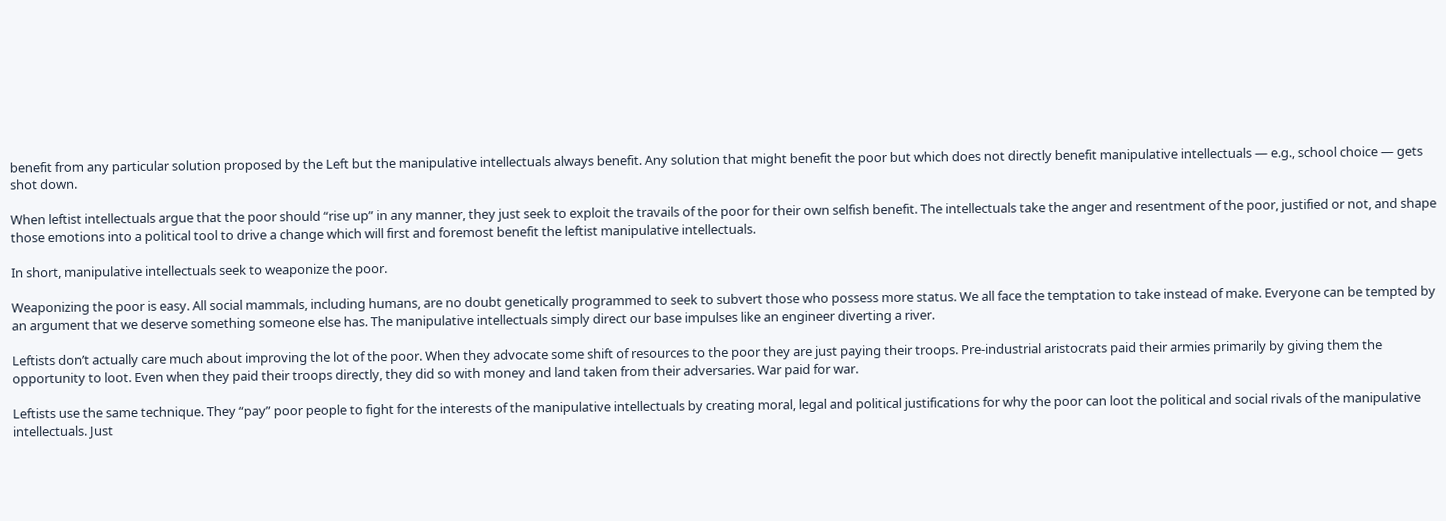benefit from any particular solution proposed by the Left but the manipulative intellectuals always benefit. Any solution that might benefit the poor but which does not directly benefit manipulative intellectuals — e.g., school choice — gets shot down.

When leftist intellectuals argue that the poor should “rise up” in any manner, they just seek to exploit the travails of the poor for their own selfish benefit. The intellectuals take the anger and resentment of the poor, justified or not, and shape those emotions into a political tool to drive a change which will first and foremost benefit the leftist manipulative intellectuals.

In short, manipulative intellectuals seek to weaponize the poor.

Weaponizing the poor is easy. All social mammals, including humans, are no doubt genetically programmed to seek to subvert those who possess more status. We all face the temptation to take instead of make. Everyone can be tempted by an argument that we deserve something someone else has. The manipulative intellectuals simply direct our base impulses like an engineer diverting a river.

Leftists don’t actually care much about improving the lot of the poor. When they advocate some shift of resources to the poor they are just paying their troops. Pre-industrial aristocrats paid their armies primarily by giving them the opportunity to loot. Even when they paid their troops directly, they did so with money and land taken from their adversaries. War paid for war.

Leftists use the same technique. They “pay” poor people to fight for the interests of the manipulative intellectuals by creating moral, legal and political justifications for why the poor can loot the political and social rivals of the manipulative intellectuals. Just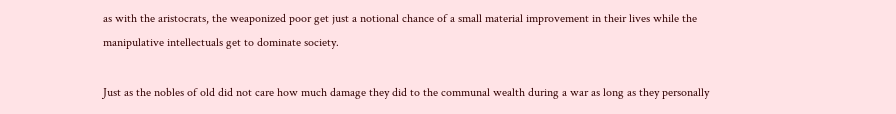as with the aristocrats, the weaponized poor get just a notional chance of a small material improvement in their lives while the manipulative intellectuals get to dominate society.

Just as the nobles of old did not care how much damage they did to the communal wealth during a war as long as they personally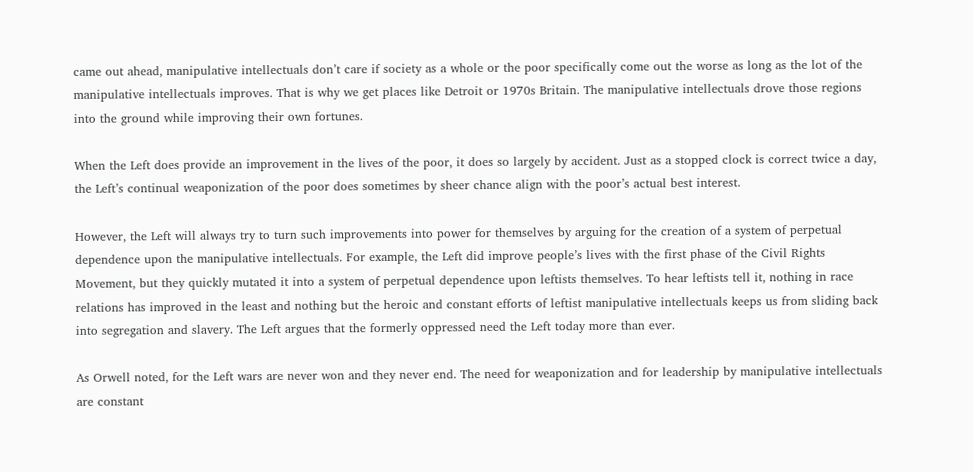came out ahead, manipulative intellectuals don’t care if society as a whole or the poor specifically come out the worse as long as the lot of the manipulative intellectuals improves. That is why we get places like Detroit or 1970s Britain. The manipulative intellectuals drove those regions into the ground while improving their own fortunes.

When the Left does provide an improvement in the lives of the poor, it does so largely by accident. Just as a stopped clock is correct twice a day, the Left’s continual weaponization of the poor does sometimes by sheer chance align with the poor’s actual best interest.

However, the Left will always try to turn such improvements into power for themselves by arguing for the creation of a system of perpetual dependence upon the manipulative intellectuals. For example, the Left did improve people’s lives with the first phase of the Civil Rights Movement, but they quickly mutated it into a system of perpetual dependence upon leftists themselves. To hear leftists tell it, nothing in race relations has improved in the least and nothing but the heroic and constant efforts of leftist manipulative intellectuals keeps us from sliding back into segregation and slavery. The Left argues that the formerly oppressed need the Left today more than ever.

As Orwell noted, for the Left wars are never won and they never end. The need for weaponization and for leadership by manipulative intellectuals are constant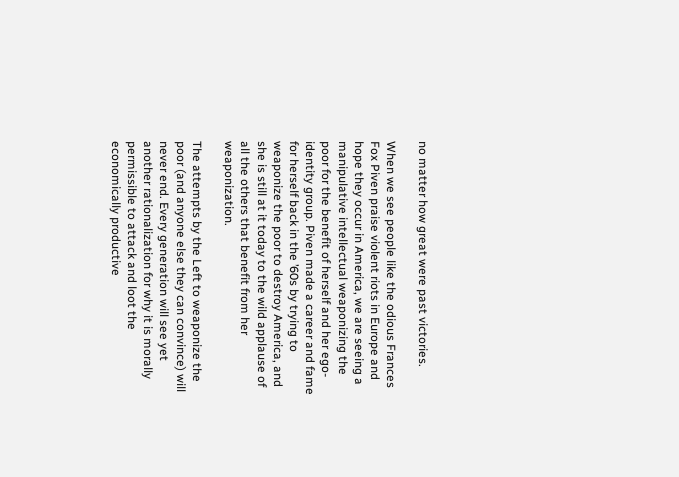no matter how great were past victories.

When we see people like the odious Frances Fox Piven praise violent riots in Europe and hope they occur in America, we are seeing a manipulative intellectual weaponizing the poor for the benefit of herself and her ego-identity group. Piven made a career and fame for herself back in the ’60s by trying to weaponize the poor to destroy America, and she is still at it today to the wild applause of all the others that benefit from her weaponization.

The attempts by the Left to weaponize the poor (and anyone else they can convince) will never end. Every generation will see yet another rationalization for why it is morally permissible to attack and loot the economically productive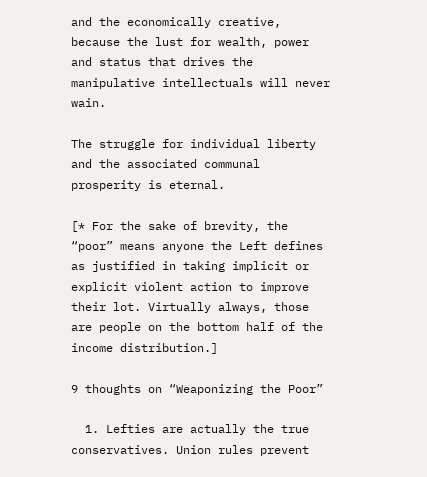and the economically creative, because the lust for wealth, power and status that drives the manipulative intellectuals will never wain.

The struggle for individual liberty and the associated communal prosperity is eternal.

[* For the sake of brevity, the “poor” means anyone the Left defines as justified in taking implicit or explicit violent action to improve their lot. Virtually always, those are people on the bottom half of the income distribution.]

9 thoughts on “Weaponizing the Poor”

  1. Lefties are actually the true conservatives. Union rules prevent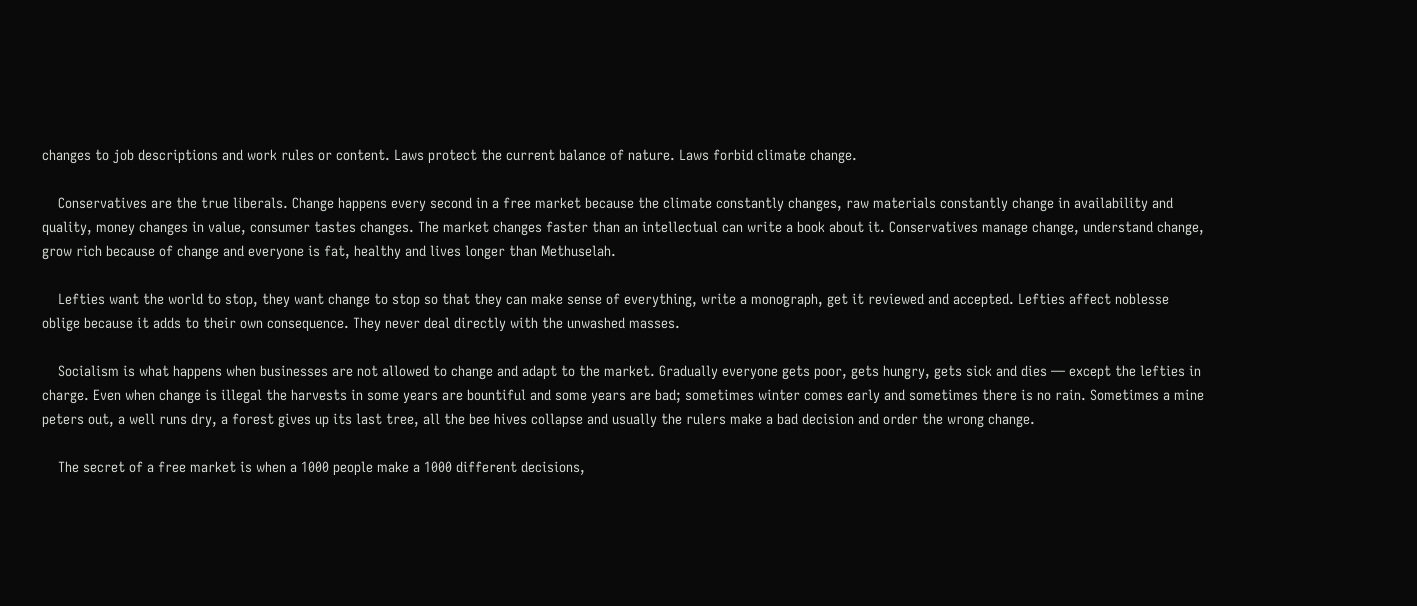changes to job descriptions and work rules or content. Laws protect the current balance of nature. Laws forbid climate change.

    Conservatives are the true liberals. Change happens every second in a free market because the climate constantly changes, raw materials constantly change in availability and quality, money changes in value, consumer tastes changes. The market changes faster than an intellectual can write a book about it. Conservatives manage change, understand change, grow rich because of change and everyone is fat, healthy and lives longer than Methuselah.

    Lefties want the world to stop, they want change to stop so that they can make sense of everything, write a monograph, get it reviewed and accepted. Lefties affect noblesse oblige because it adds to their own consequence. They never deal directly with the unwashed masses.

    Socialism is what happens when businesses are not allowed to change and adapt to the market. Gradually everyone gets poor, gets hungry, gets sick and dies — except the lefties in charge. Even when change is illegal the harvests in some years are bountiful and some years are bad; sometimes winter comes early and sometimes there is no rain. Sometimes a mine peters out, a well runs dry, a forest gives up its last tree, all the bee hives collapse and usually the rulers make a bad decision and order the wrong change.

    The secret of a free market is when a 1000 people make a 1000 different decisions,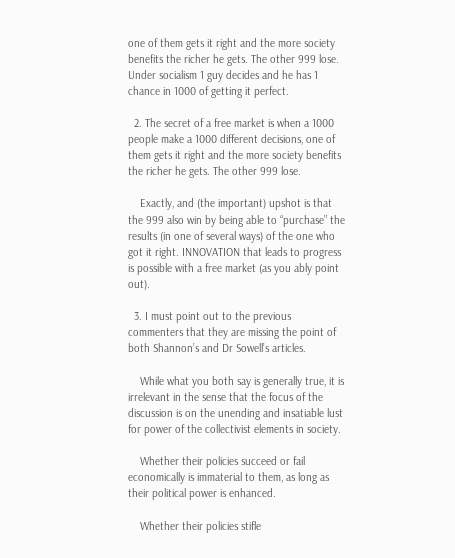one of them gets it right and the more society benefits the richer he gets. The other 999 lose. Under socialism 1 guy decides and he has 1 chance in 1000 of getting it perfect.

  2. The secret of a free market is when a 1000 people make a 1000 different decisions, one of them gets it right and the more society benefits the richer he gets. The other 999 lose.

    Exactly, and (the important) upshot is that the 999 also win by being able to “purchase” the results (in one of several ways) of the one who got it right. INNOVATION that leads to progress is possible with a free market (as you ably point out).

  3. I must point out to the previous commenters that they are missing the point of both Shannon’s and Dr Sowell’s articles.

    While what you both say is generally true, it is irrelevant in the sense that the focus of the discussion is on the unending and insatiable lust for power of the collectivist elements in society.

    Whether their policies succeed or fail economically is immaterial to them, as long as their political power is enhanced.

    Whether their policies stifle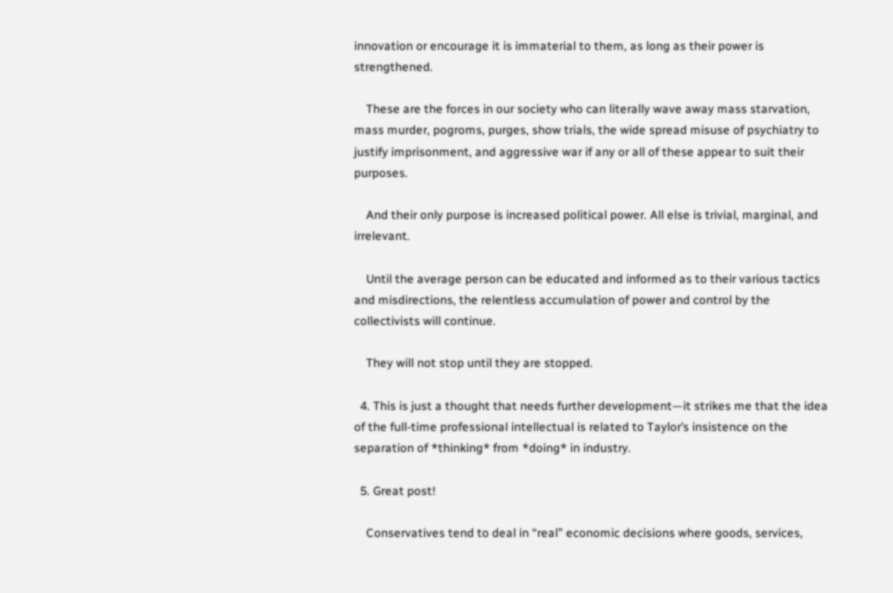innovation or encourage it is immaterial to them, as long as their power is strengthened.

    These are the forces in our society who can literally wave away mass starvation, mass murder, pogroms, purges, show trials, the wide spread misuse of psychiatry to justify imprisonment, and aggressive war if any or all of these appear to suit their purposes.

    And their only purpose is increased political power. All else is trivial, marginal, and irrelevant.

    Until the average person can be educated and informed as to their various tactics and misdirections, the relentless accumulation of power and control by the collectivists will continue.

    They will not stop until they are stopped.

  4. This is just a thought that needs further development—it strikes me that the idea of the full-time professional intellectual is related to Taylor’s insistence on the separation of *thinking* from *doing* in industry.

  5. Great post!

    Conservatives tend to deal in “real” economic decisions where goods, services,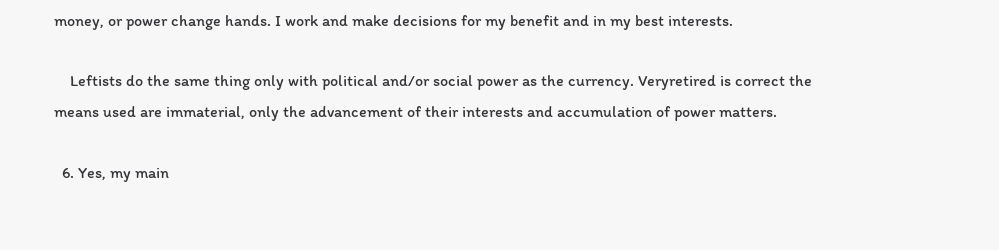money, or power change hands. I work and make decisions for my benefit and in my best interests.

    Leftists do the same thing only with political and/or social power as the currency. Veryretired is correct the means used are immaterial, only the advancement of their interests and accumulation of power matters.

  6. Yes, my main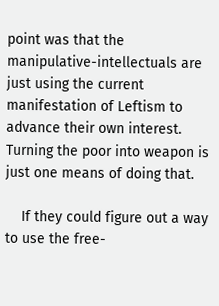point was that the manipulative-intellectuals are just using the current manifestation of Leftism to advance their own interest. Turning the poor into weapon is just one means of doing that.

    If they could figure out a way to use the free-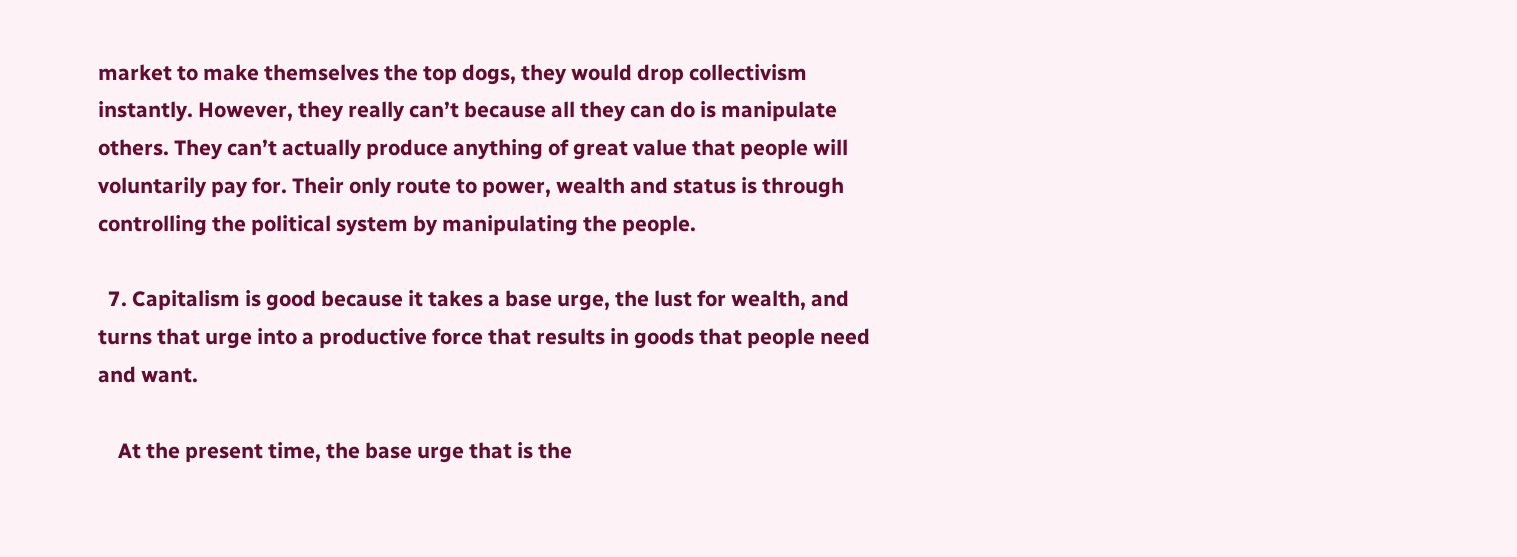market to make themselves the top dogs, they would drop collectivism instantly. However, they really can’t because all they can do is manipulate others. They can’t actually produce anything of great value that people will voluntarily pay for. Their only route to power, wealth and status is through controlling the political system by manipulating the people.

  7. Capitalism is good because it takes a base urge, the lust for wealth, and turns that urge into a productive force that results in goods that people need and want.

    At the present time, the base urge that is the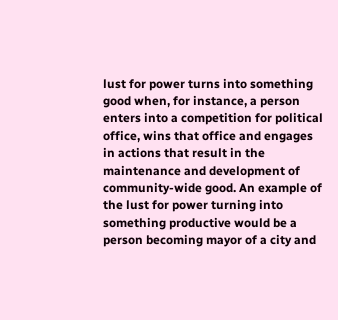lust for power turns into something good when, for instance, a person enters into a competition for political office, wins that office and engages in actions that result in the maintenance and development of community-wide good. An example of the lust for power turning into something productive would be a person becoming mayor of a city and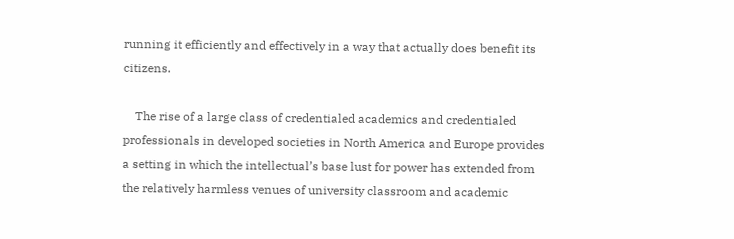running it efficiently and effectively in a way that actually does benefit its citizens.

    The rise of a large class of credentialed academics and credentialed professionals in developed societies in North America and Europe provides a setting in which the intellectual’s base lust for power has extended from the relatively harmless venues of university classroom and academic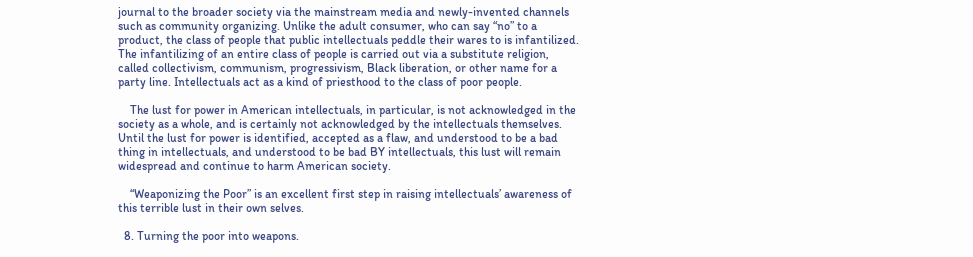journal to the broader society via the mainstream media and newly-invented channels such as community organizing. Unlike the adult consumer, who can say “no” to a product, the class of people that public intellectuals peddle their wares to is infantilized. The infantilizing of an entire class of people is carried out via a substitute religion, called collectivism, communism, progressivism, Black liberation, or other name for a party line. Intellectuals act as a kind of priesthood to the class of poor people.

    The lust for power in American intellectuals, in particular, is not acknowledged in the society as a whole, and is certainly not acknowledged by the intellectuals themselves. Until the lust for power is identified, accepted as a flaw, and understood to be a bad thing in intellectuals, and understood to be bad BY intellectuals, this lust will remain widespread and continue to harm American society.

    “Weaponizing the Poor” is an excellent first step in raising intellectuals’ awareness of this terrible lust in their own selves.

  8. Turning the poor into weapons.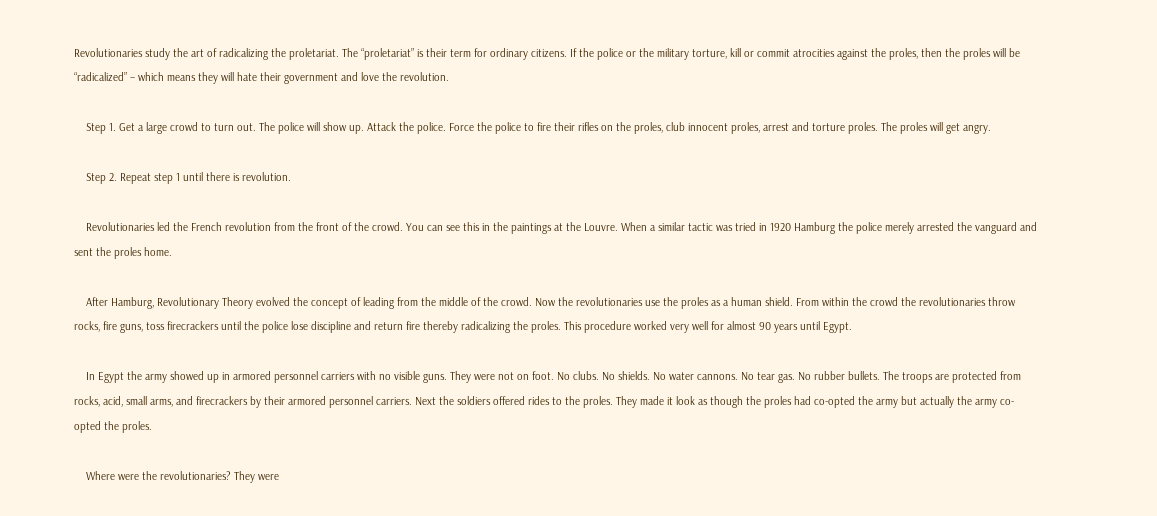Revolutionaries study the art of radicalizing the proletariat. The “proletariat” is their term for ordinary citizens. If the police or the military torture, kill or commit atrocities against the proles, then the proles will be “radicalized” – which means they will hate their government and love the revolution.

    Step 1. Get a large crowd to turn out. The police will show up. Attack the police. Force the police to fire their rifles on the proles, club innocent proles, arrest and torture proles. The proles will get angry.

    Step 2. Repeat step 1 until there is revolution.

    Revolutionaries led the French revolution from the front of the crowd. You can see this in the paintings at the Louvre. When a similar tactic was tried in 1920 Hamburg the police merely arrested the vanguard and sent the proles home.

    After Hamburg, Revolutionary Theory evolved the concept of leading from the middle of the crowd. Now the revolutionaries use the proles as a human shield. From within the crowd the revolutionaries throw rocks, fire guns, toss firecrackers until the police lose discipline and return fire thereby radicalizing the proles. This procedure worked very well for almost 90 years until Egypt.

    In Egypt the army showed up in armored personnel carriers with no visible guns. They were not on foot. No clubs. No shields. No water cannons. No tear gas. No rubber bullets. The troops are protected from rocks, acid, small arms, and firecrackers by their armored personnel carriers. Next the soldiers offered rides to the proles. They made it look as though the proles had co-opted the army but actually the army co-opted the proles.

    Where were the revolutionaries? They were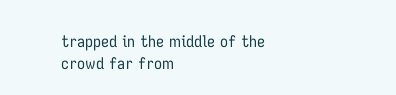trapped in the middle of the crowd far from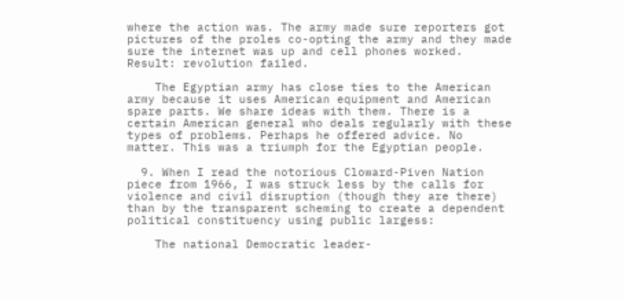where the action was. The army made sure reporters got pictures of the proles co-opting the army and they made sure the internet was up and cell phones worked. Result: revolution failed.

    The Egyptian army has close ties to the American army because it uses American equipment and American spare parts. We share ideas with them. There is a certain American general who deals regularly with these types of problems. Perhaps he offered advice. No matter. This was a triumph for the Egyptian people.

  9. When I read the notorious Cloward-Piven Nation piece from 1966, I was struck less by the calls for violence and civil disruption (though they are there) than by the transparent scheming to create a dependent political constituency using public largess:

    The national Democratic leader-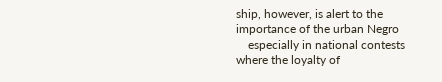ship, however, is alert to the importance of the urban Negro
    especially in national contests where the loyalty of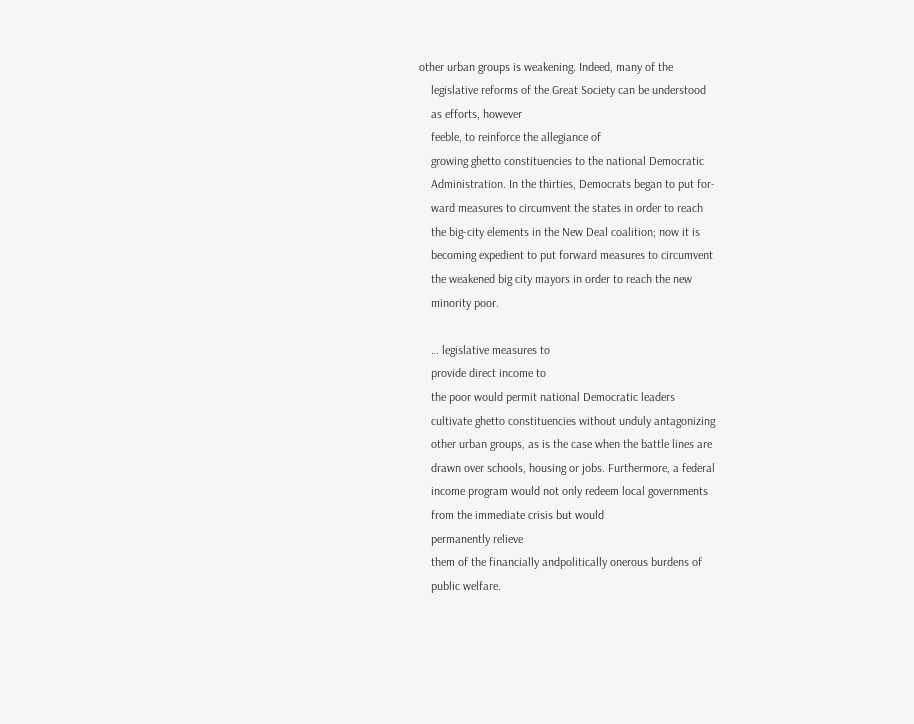other urban groups is weakening. Indeed, many of the
    legislative reforms of the Great Society can be understood
    as efforts, however
    feeble, to reinforce the allegiance of
    growing ghetto constituencies to the national Democratic
    Administration. In the thirties, Democrats began to put for-
    ward measures to circumvent the states in order to reach
    the big-city elements in the New Deal coalition; now it is
    becoming expedient to put forward measures to circumvent
    the weakened big city mayors in order to reach the new
    minority poor.

    … legislative measures to
    provide direct income to
    the poor would permit national Democratic leaders
    cultivate ghetto constituencies without unduly antagonizing
    other urban groups, as is the case when the battle lines are
    drawn over schools, housing or jobs. Furthermore, a federal
    income program would not only redeem local governments
    from the immediate crisis but would
    permanently relieve
    them of the financially andpolitically onerous burdens of
    public welfare.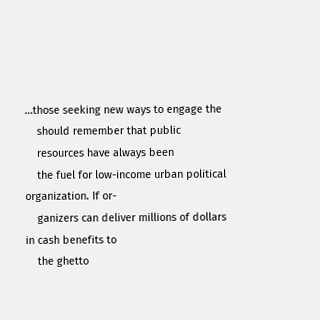…those seeking new ways to engage the
    should remember that public
    resources have always been
    the fuel for low-income urban political organization. If or-
    ganizers can deliver millions of dollars in cash benefits to
    the ghetto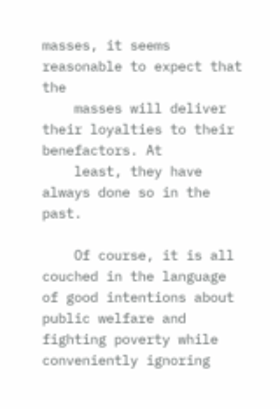masses, it seems reasonable to expect that the
    masses will deliver their loyalties to their benefactors. At
    least, they have always done so in the past.

    Of course, it is all couched in the language of good intentions about public welfare and fighting poverty while conveniently ignoring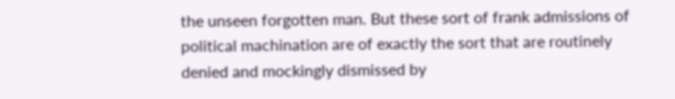the unseen forgotten man. But these sort of frank admissions of political machination are of exactly the sort that are routinely denied and mockingly dismissed by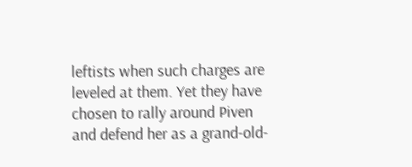leftists when such charges are leveled at them. Yet they have chosen to rally around Piven and defend her as a grand-old-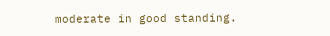moderate in good standing.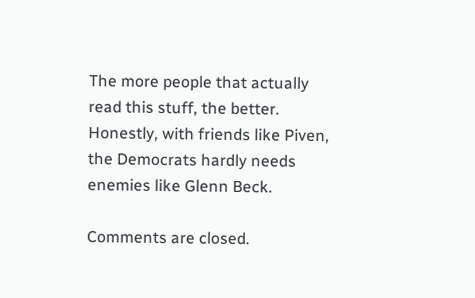The more people that actually read this stuff, the better. Honestly, with friends like Piven, the Democrats hardly needs enemies like Glenn Beck.

Comments are closed.